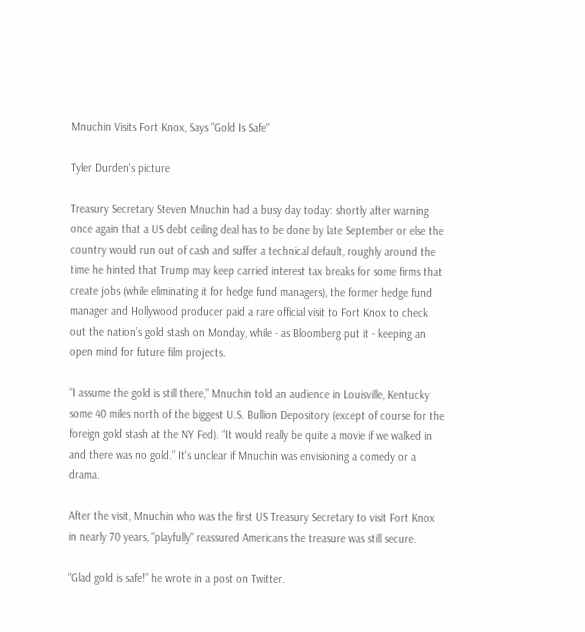Mnuchin Visits Fort Knox, Says "Gold Is Safe"

Tyler Durden's picture

Treasury Secretary Steven Mnuchin had a busy day today: shortly after warning once again that a US debt ceiling deal has to be done by late September or else the country would run out of cash and suffer a technical default, roughly around the time he hinted that Trump may keep carried interest tax breaks for some firms that create jobs (while eliminating it for hedge fund managers), the former hedge fund manager and Hollywood producer paid a rare official visit to Fort Knox to check out the nation’s gold stash on Monday, while - as Bloomberg put it - keeping an open mind for future film projects.

“I assume the gold is still there,” Mnuchin told an audience in Louisville, Kentucky some 40 miles north of the biggest U.S. Bullion Depository (except of course for the foreign gold stash at the NY Fed). “It would really be quite a movie if we walked in and there was no gold.” It's unclear if Mnuchin was envisioning a comedy or a drama.

After the visit, Mnuchin who was the first US Treasury Secretary to visit Fort Knox in nearly 70 years, "playfully" reassured Americans the treasure was still secure.

“Glad gold is safe!” he wrote in a post on Twitter.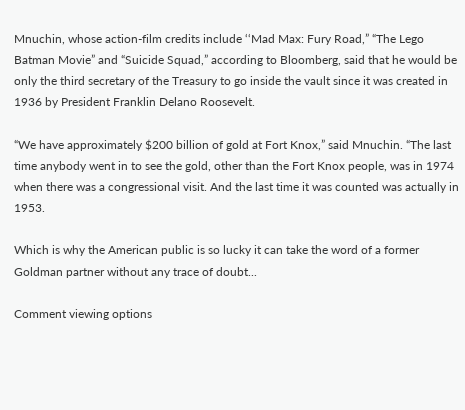Mnuchin, whose action-film credits include ‘‘Mad Max: Fury Road,” “The Lego Batman Movie” and “Suicide Squad,” according to Bloomberg, said that he would be only the third secretary of the Treasury to go inside the vault since it was created in 1936 by President Franklin Delano Roosevelt.

“We have approximately $200 billion of gold at Fort Knox,” said Mnuchin. “The last time anybody went in to see the gold, other than the Fort Knox people, was in 1974 when there was a congressional visit. And the last time it was counted was actually in 1953.

Which is why the American public is so lucky it can take the word of a former Goldman partner without any trace of doubt...

Comment viewing options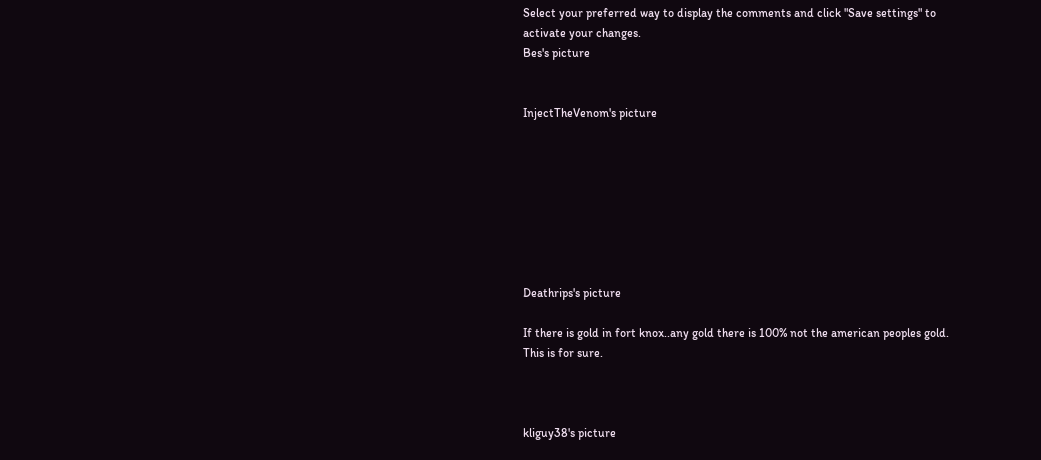Select your preferred way to display the comments and click "Save settings" to activate your changes.
Bes's picture


InjectTheVenom's picture








Deathrips's picture

If there is gold in fort knox..any gold there is 100% not the american peoples gold. This is for sure.



kliguy38's picture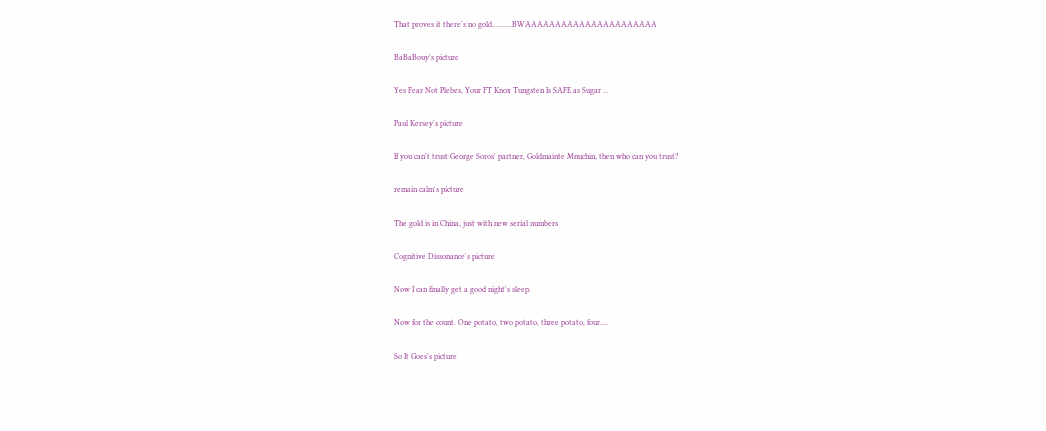That proves it there's no gold..........BWAAAAAAAAAAAAAAAAAAAAAA

BaBaBouy's picture

Yes Fear Not Plebes, Your FT Knox Tungsten Is SAFE as Sugar ...

Paul Kersey's picture

If you can't trust George Soros' partner, Goldmainte Mnuchin, then who can you trust?

remain calm's picture

The gold is in China, just with new serial numbers

Cognitive Dissonance's picture

Now I can finally get a good night's sleep.

Now for the count. One potato, two potato, three potato, four....

So It Goes's picture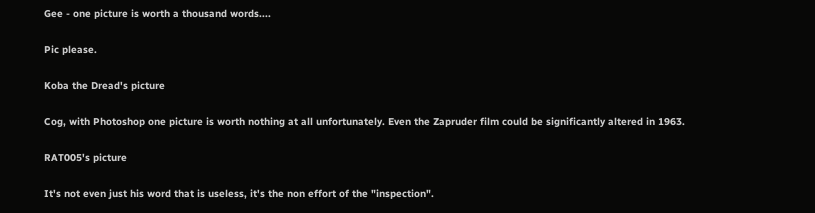Gee - one picture is worth a thousand words....

Pic please.

Koba the Dread's picture

Cog, with Photoshop one picture is worth nothing at all unfortunately. Even the Zapruder film could be significantly altered in 1963.

RAT005's picture

It's not even just his word that is useless, it's the non effort of the "inspection".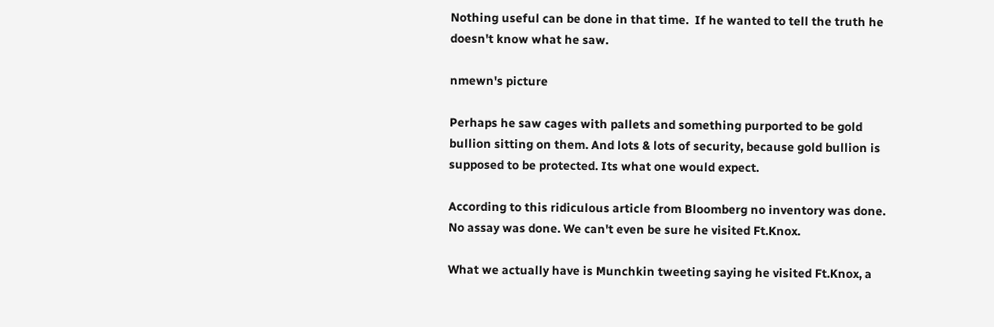Nothing useful can be done in that time.  If he wanted to tell the truth he doesn't know what he saw.

nmewn's picture

Perhaps he saw cages with pallets and something purported to be gold bullion sitting on them. And lots & lots of security, because gold bullion is supposed to be protected. Its what one would expect.

According to this ridiculous article from Bloomberg no inventory was done. No assay was done. We can't even be sure he visited Ft.Knox.

What we actually have is Munchkin tweeting saying he visited Ft.Knox, a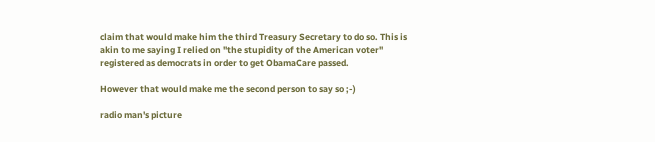claim that would make him the third Treasury Secretary to do so. This is akin to me saying I relied on "the stupidity of the American voter" registered as democrats in order to get ObamaCare passed.

However that would make me the second person to say so ;-)

radio man's picture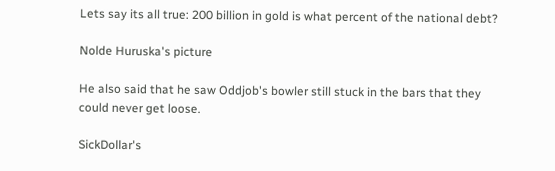Lets say its all true: 200 billion in gold is what percent of the national debt?

Nolde Huruska's picture

He also said that he saw Oddjob's bowler still stuck in the bars that they could never get loose.

SickDollar's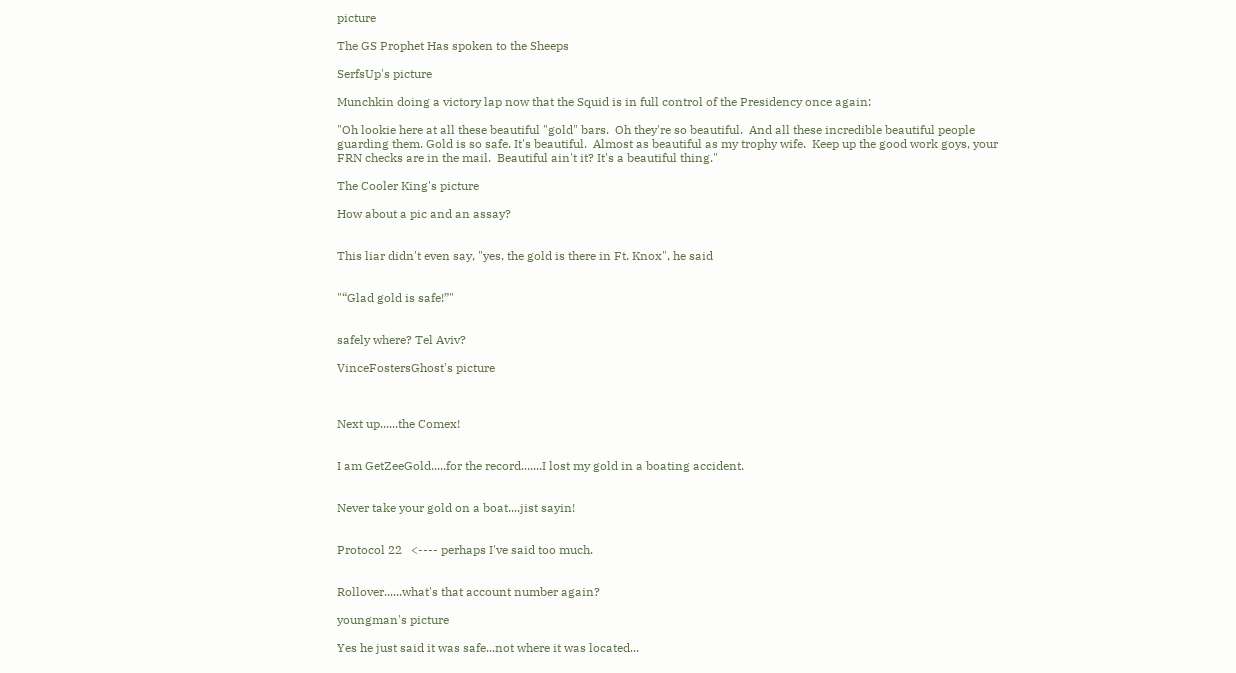picture

The GS Prophet Has spoken to the Sheeps

SerfsUp's picture

Munchkin doing a victory lap now that the Squid is in full control of the Presidency once again:

"Oh lookie here at all these beautiful "gold" bars.  Oh they're so beautiful.  And all these incredible beautiful people guarding them. Gold is so safe. It's beautiful.  Almost as beautiful as my trophy wife.  Keep up the good work goys, your FRN checks are in the mail.  Beautiful ain't it? It's a beautiful thing."

The Cooler King's picture

How about a pic and an assay?


This liar didn't even say, "yes, the gold is there in Ft. Knox", he said


"“Glad gold is safe!”"


safely where? Tel Aviv?

VinceFostersGhost's picture



Next up......the Comex!


I am GetZeeGold.....for the record.......I lost my gold in a boating accident.


Never take your gold on a boat....jist sayin!


Protocol 22   <---- perhaps I've said too much.


Rollover......what's that account number again?

youngman's picture

Yes he just said it was safe...not where it was located...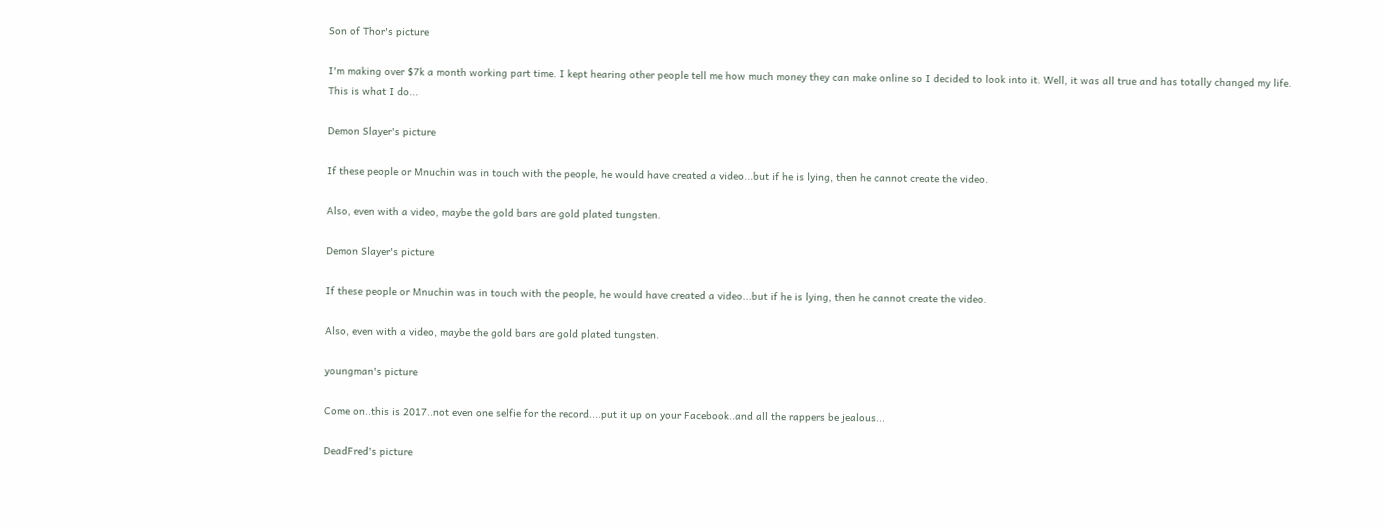Son of Thor's picture

I'm making over $7k a month working part time. I kept hearing other people tell me how much money they can make online so I decided to look into it. Well, it was all true and has totally changed my life. This is what I do...

Demon Slayer's picture

If these people or Mnuchin was in touch with the people, he would have created a video...but if he is lying, then he cannot create the video.

Also, even with a video, maybe the gold bars are gold plated tungsten.

Demon Slayer's picture

If these people or Mnuchin was in touch with the people, he would have created a video...but if he is lying, then he cannot create the video.

Also, even with a video, maybe the gold bars are gold plated tungsten.

youngman's picture

Come on..this is 2017..not even one selfie for the record....put it up on your Facebook..and all the rappers be jealous...

DeadFred's picture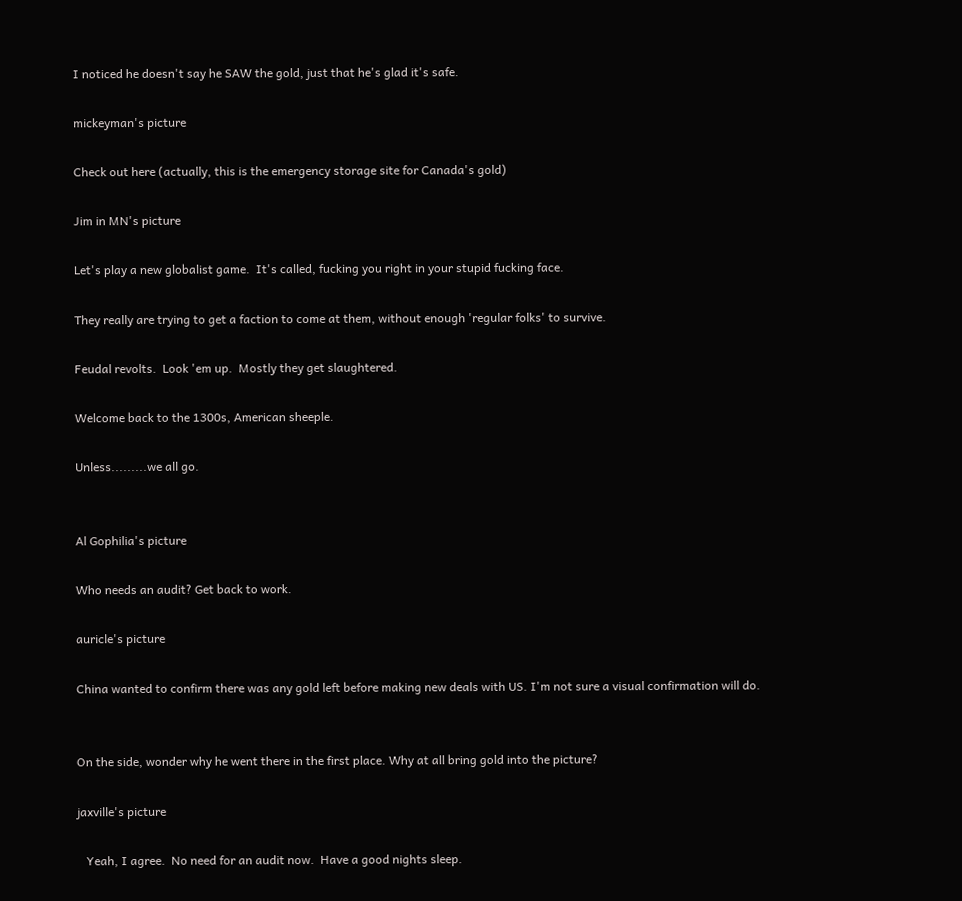I noticed he doesn't say he SAW the gold, just that he's glad it's safe.

mickeyman's picture

Check out here (actually, this is the emergency storage site for Canada's gold)

Jim in MN's picture

Let's play a new globalist game.  It's called, fucking you right in your stupid fucking face.

They really are trying to get a faction to come at them, without enough 'regular folks' to survive.

Feudal revolts.  Look 'em up.  Mostly they get slaughtered.

Welcome back to the 1300s, American sheeple.

Unless.........we all go.


Al Gophilia's picture

Who needs an audit? Get back to work.

auricle's picture

China wanted to confirm there was any gold left before making new deals with US. I'm not sure a visual confirmation will do.


On the side, wonder why he went there in the first place. Why at all bring gold into the picture?

jaxville's picture

   Yeah, I agree.  No need for an audit now.  Have a good nights sleep.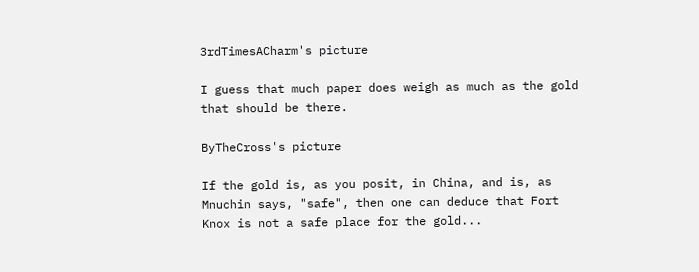3rdTimesACharm's picture

I guess that much paper does weigh as much as the gold that should be there.

ByTheCross's picture

If the gold is, as you posit, in China, and is, as Mnuchin says, "safe", then one can deduce that Fort Knox is not a safe place for the gold...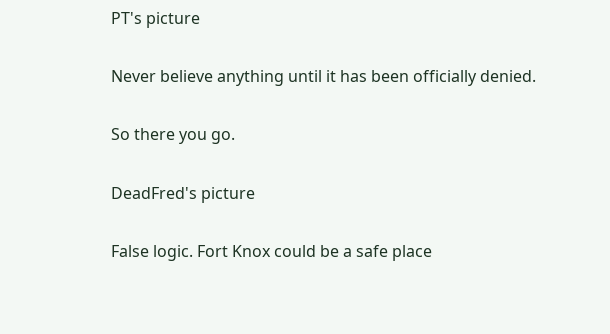PT's picture

Never believe anything until it has been officially denied.

So there you go.

DeadFred's picture

False logic. Fort Knox could be a safe place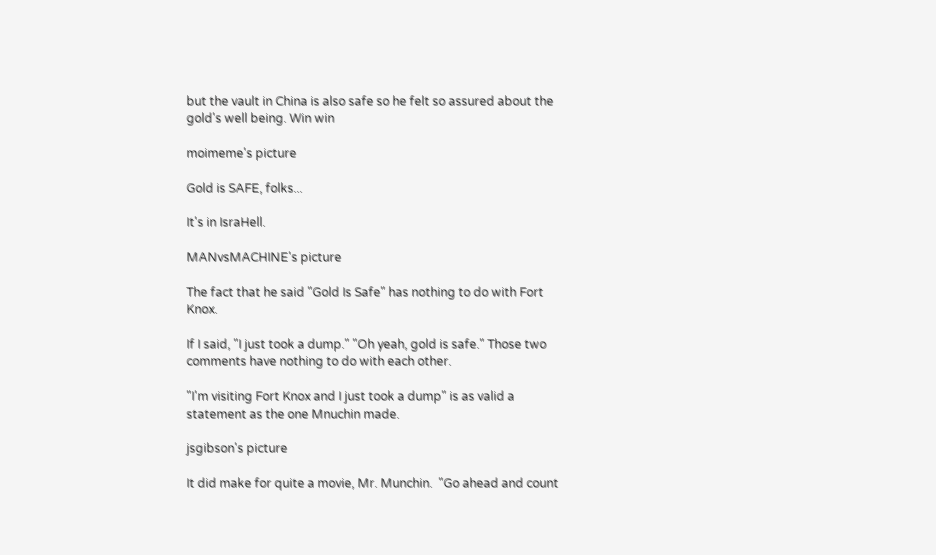but the vault in China is also safe so he felt so assured about the gold's well being. Win win

moimeme's picture

Gold is SAFE, folks...

It's in IsraHell.

MANvsMACHINE's picture

The fact that he said "Gold Is Safe" has nothing to do with Fort Knox.

If I said, "I just took a dump." "Oh yeah, gold is safe." Those two comments have nothing to do with each other.

"I'm visiting Fort Knox and I just took a dump" is as valid a statement as the one Mnuchin made.

jsgibson's picture

It did make for quite a movie, Mr. Munchin.  "Go ahead and count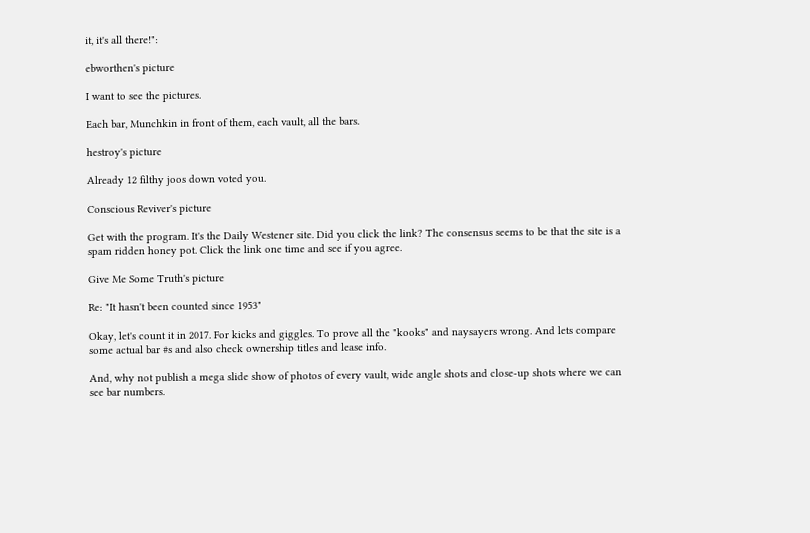it, it's all there!":

ebworthen's picture

I want to see the pictures.

Each bar, Munchkin in front of them, each vault, all the bars.

hestroy's picture

Already 12 filthy joos down voted you.

Conscious Reviver's picture

Get with the program. It's the Daily Westener site. Did you click the link? The consensus seems to be that the site is a spam ridden honey pot. Click the link one time and see if you agree.

Give Me Some Truth's picture

Re: "It hasn't been counted since 1953"

Okay, let's count it in 2017. For kicks and giggles. To prove all the "kooks" and naysayers wrong. And lets compare some actual bar #s and also check ownership titles and lease info.

And, why not publish a mega slide show of photos of every vault, wide angle shots and close-up shots where we can see bar numbers.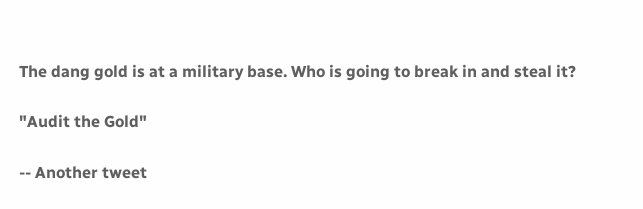The dang gold is at a military base. Who is going to break in and steal it?

"Audit the Gold"

-- Another tweet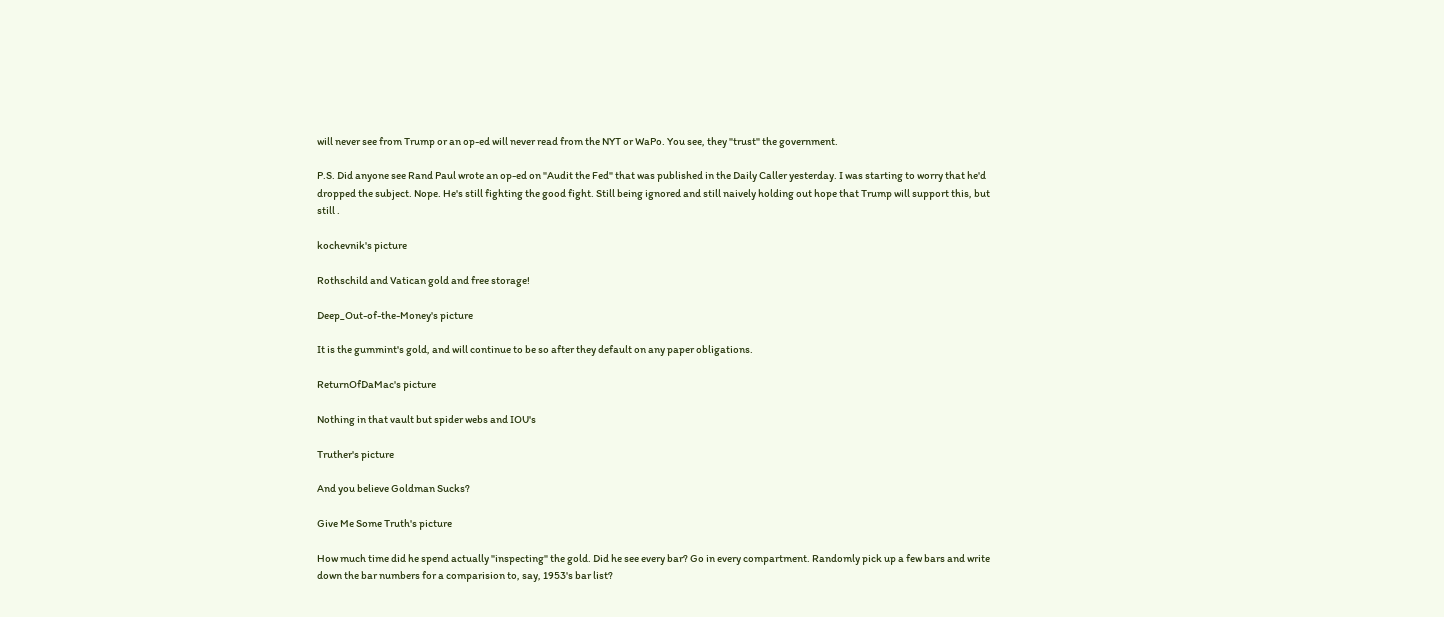will never see from Trump or an op-ed will never read from the NYT or WaPo. You see, they "trust" the government.

P.S. Did anyone see Rand Paul wrote an op-ed on "Audit the Fed" that was published in the Daily Caller yesterday. I was starting to worry that he'd dropped the subject. Nope. He's still fighting the good fight. Still being ignored and still naively holding out hope that Trump will support this, but still .

kochevnik's picture

Rothschild and Vatican gold and free storage!

Deep_Out-of-the-Money's picture

It is the gummint's gold, and will continue to be so after they default on any paper obligations.

ReturnOfDaMac's picture

Nothing in that vault but spider webs and IOU's

Truther's picture

And you believe Goldman Sucks?

Give Me Some Truth's picture

How much time did he spend actually "inspecting" the gold. Did he see every bar? Go in every compartment. Randomly pick up a few bars and write down the bar numbers for a comparision to, say, 1953's bar list?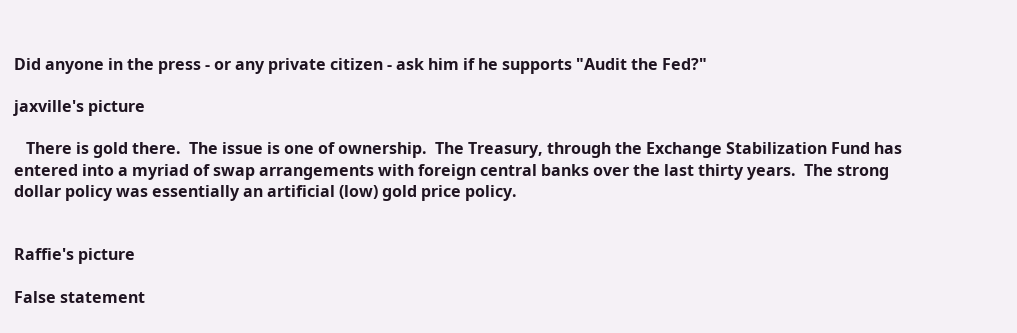Did anyone in the press - or any private citizen - ask him if he supports "Audit the Fed?"

jaxville's picture

   There is gold there.  The issue is one of ownership.  The Treasury, through the Exchange Stabilization Fund has entered into a myriad of swap arrangements with foreign central banks over the last thirty years.  The strong dollar policy was essentially an artificial (low) gold price policy.


Raffie's picture

False statement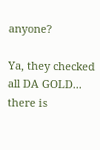anyone?

Ya, they checked all DA GOLD... there is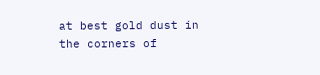at best gold dust in the corners of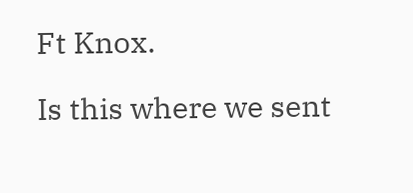Ft Knox.

Is this where we sent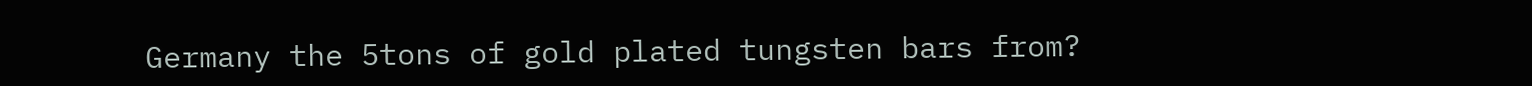Germany the 5tons of gold plated tungsten bars from?